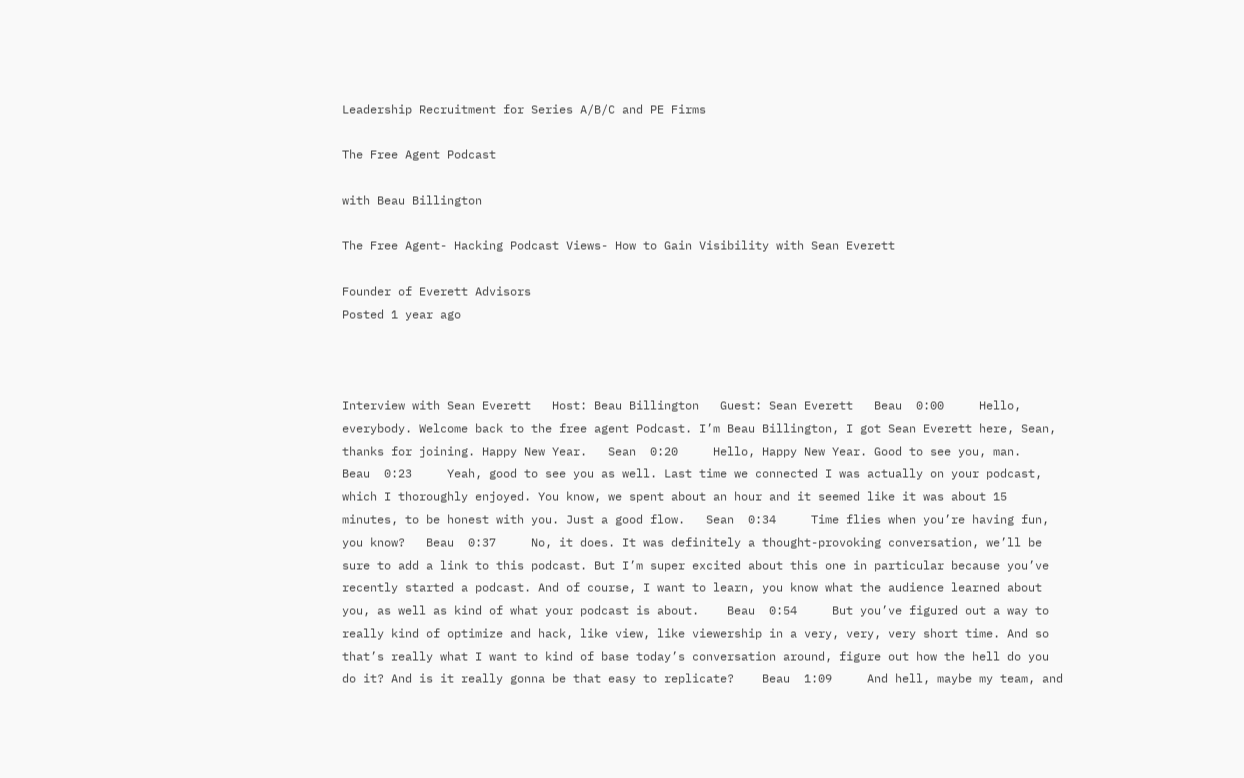Leadership Recruitment for Series A/B/C and PE Firms

The Free Agent Podcast

with Beau Billington

The Free Agent- Hacking Podcast Views- How to Gain Visibility with Sean Everett

Founder of Everett Advisors
Posted 1 year ago



Interview with Sean Everett   Host: Beau Billington   Guest: Sean Everett   Beau  0:00     Hello, everybody. Welcome back to the free agent Podcast. I’m Beau Billington, I got Sean Everett here, Sean, thanks for joining. Happy New Year.   Sean  0:20     Hello, Happy New Year. Good to see you, man.   Beau  0:23     Yeah, good to see you as well. Last time we connected I was actually on your podcast, which I thoroughly enjoyed. You know, we spent about an hour and it seemed like it was about 15 minutes, to be honest with you. Just a good flow.   Sean  0:34     Time flies when you’re having fun, you know?   Beau  0:37     No, it does. It was definitely a thought-provoking conversation, we’ll be sure to add a link to this podcast. But I’m super excited about this one in particular because you’ve recently started a podcast. And of course, I want to learn, you know what the audience learned about you, as well as kind of what your podcast is about.    Beau  0:54     But you’ve figured out a way to really kind of optimize and hack, like view, like viewership in a very, very, very short time. And so that’s really what I want to kind of base today’s conversation around, figure out how the hell do you do it? And is it really gonna be that easy to replicate?    Beau  1:09     And hell, maybe my team, and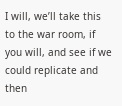I will, we’ll take this to the war room, if you will, and see if we could replicate and then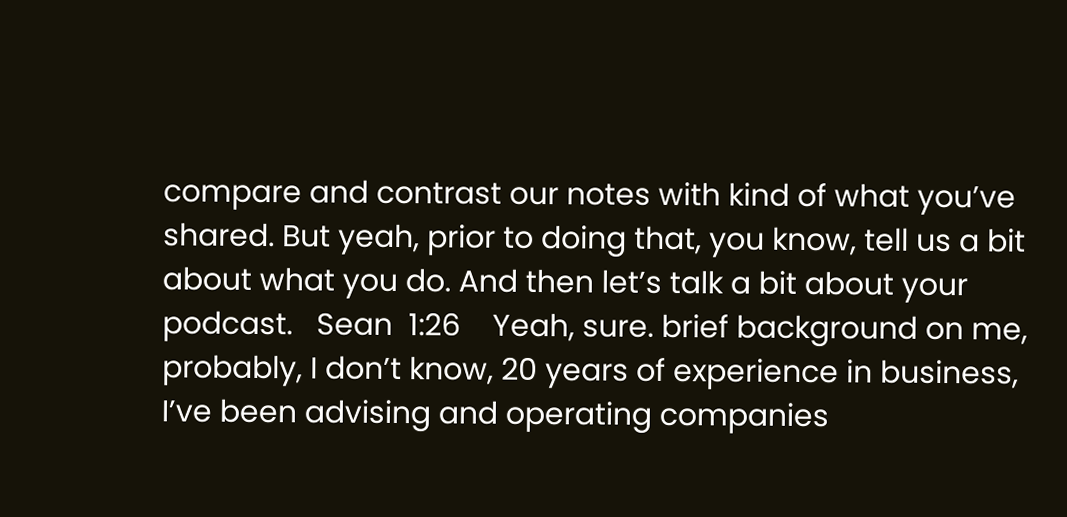compare and contrast our notes with kind of what you’ve shared. But yeah, prior to doing that, you know, tell us a bit about what you do. And then let’s talk a bit about your podcast.   Sean  1:26    Yeah, sure. brief background on me, probably, I don’t know, 20 years of experience in business, I’ve been advising and operating companies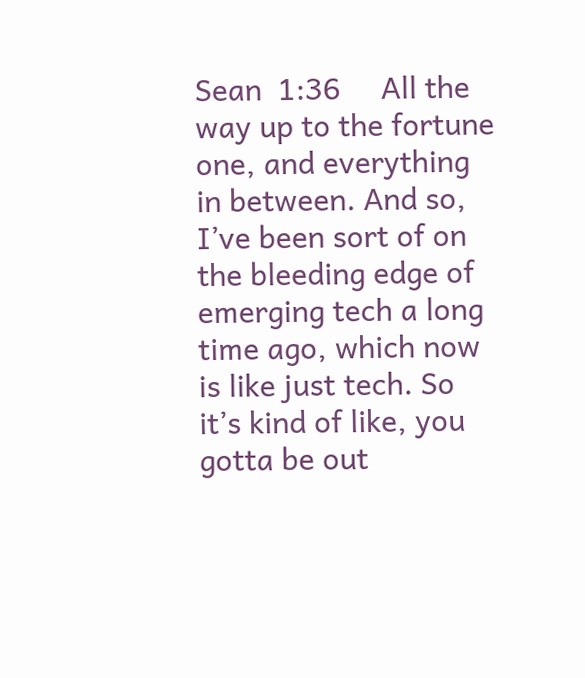Sean  1:36     All the way up to the fortune one, and everything in between. And so, I’ve been sort of on the bleeding edge of emerging tech a long time ago, which now is like just tech. So it’s kind of like, you gotta be out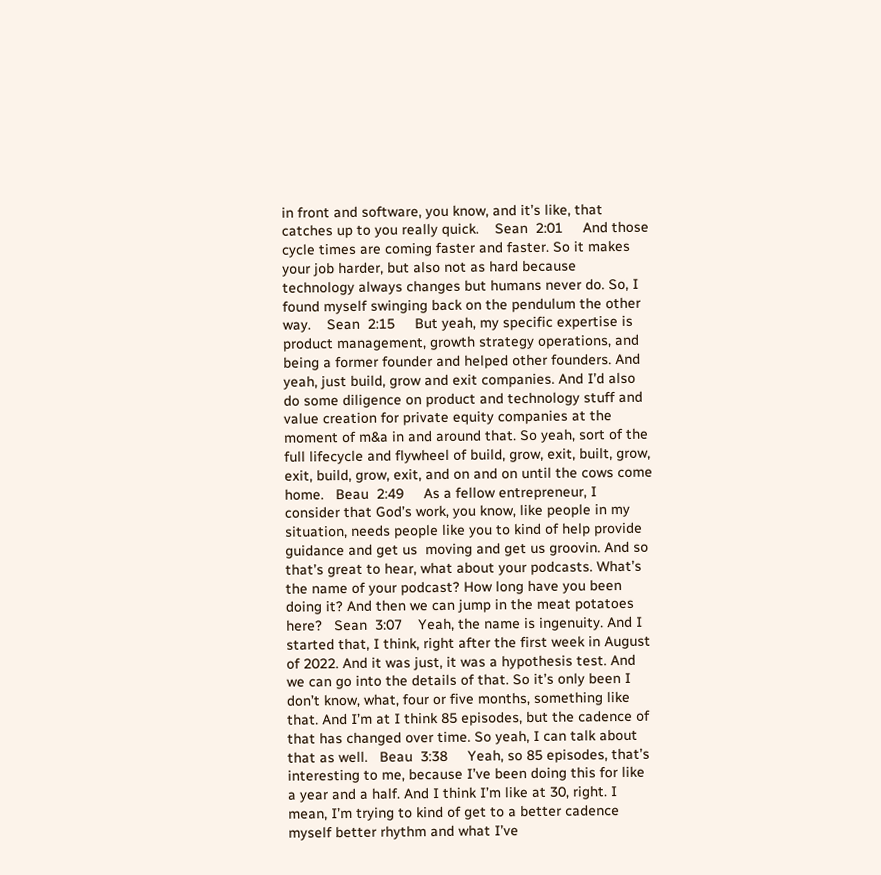in front and software, you know, and it’s like, that catches up to you really quick.    Sean  2:01     And those cycle times are coming faster and faster. So it makes your job harder, but also not as hard because technology always changes but humans never do. So, I found myself swinging back on the pendulum the other way.    Sean  2:15     But yeah, my specific expertise is product management, growth strategy operations, and being a former founder and helped other founders. And yeah, just build, grow and exit companies. And I’d also do some diligence on product and technology stuff and value creation for private equity companies at the moment of m&a in and around that. So yeah, sort of the full lifecycle and flywheel of build, grow, exit, built, grow, exit, build, grow, exit, and on and on until the cows come home.   Beau  2:49     As a fellow entrepreneur, I consider that God’s work, you know, like people in my situation, needs people like you to kind of help provide guidance and get us  moving and get us groovin. And so that’s great to hear, what about your podcasts. What’s the name of your podcast? How long have you been doing it? And then we can jump in the meat potatoes here?   Sean  3:07    Yeah, the name is ingenuity. And I started that, I think, right after the first week in August of 2022. And it was just, it was a hypothesis test. And we can go into the details of that. So it’s only been I don’t know, what, four or five months, something like that. And I’m at I think 85 episodes, but the cadence of that has changed over time. So yeah, I can talk about that as well.   Beau  3:38     Yeah, so 85 episodes, that’s interesting to me, because I’ve been doing this for like a year and a half. And I think I’m like at 30, right. I mean, I’m trying to kind of get to a better cadence myself better rhythm and what I’ve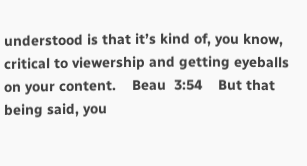understood is that it’s kind of, you know, critical to viewership and getting eyeballs on your content.    Beau  3:54    But that being said, you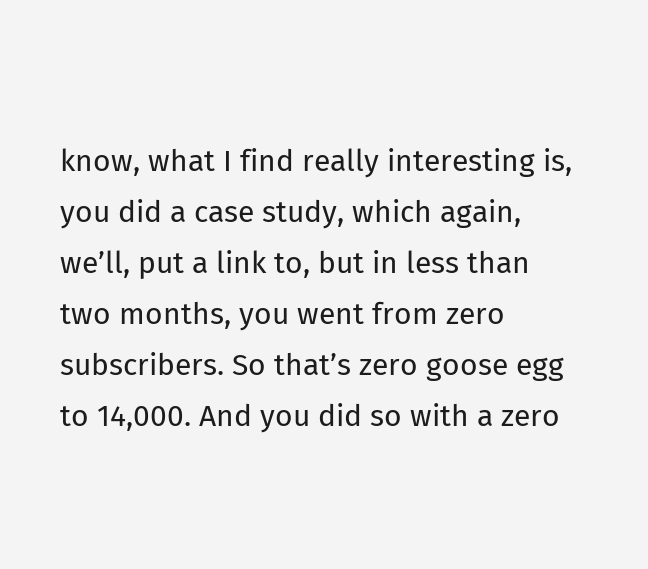know, what I find really interesting is, you did a case study, which again, we’ll, put a link to, but in less than two months, you went from zero subscribers. So that’s zero goose egg to 14,000. And you did so with a zero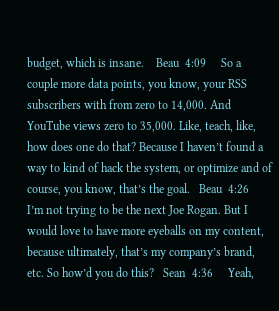budget, which is insane.    Beau  4:09     So a couple more data points, you know, your RSS subscribers with from zero to 14,000. And YouTube views zero to 35,000. Like, teach, like, how does one do that? Because I haven’t found a way to kind of hack the system, or optimize and of course, you know, that’s the goal.   Beau  4:26     I’m not trying to be the next Joe Rogan. But I would love to have more eyeballs on my content, because ultimately, that’s my company’s brand, etc. So how’d you do this?   Sean  4:36     Yeah,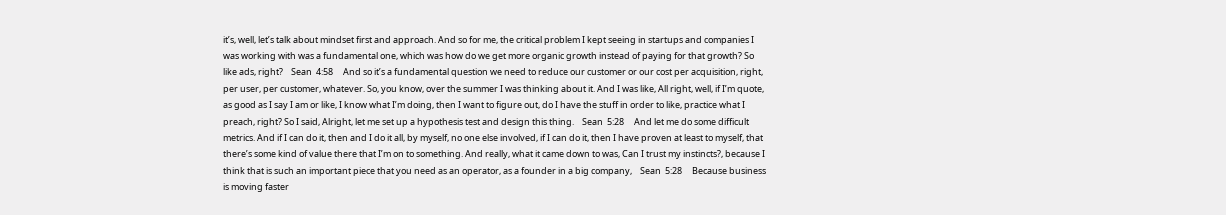it’s, well, let’s talk about mindset first and approach. And so for me, the critical problem I kept seeing in startups and companies I was working with was a fundamental one, which was how do we get more organic growth instead of paying for that growth? So like ads, right?    Sean  4:58     And so it’s a fundamental question we need to reduce our customer or our cost per acquisition, right, per user, per customer, whatever. So, you know, over the summer I was thinking about it. And I was like, All right, well, if I’m quote, as good as I say I am or like, I know what I’m doing, then I want to figure out, do I have the stuff in order to like, practice what I preach, right? So I said, Alright, let me set up a hypothesis test and design this thing.    Sean  5:28     And let me do some difficult metrics. And if I can do it, then and I do it all, by myself, no one else involved, if I can do it, then I have proven at least to myself, that there’s some kind of value there that I’m on to something. And really, what it came down to was, Can I trust my instincts?, because I think that is such an important piece that you need as an operator, as a founder in a big company,    Sean  5:28     Because business is moving faster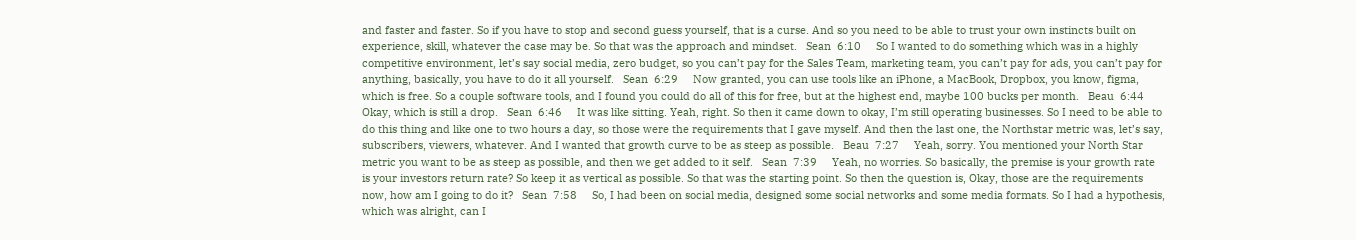and faster and faster. So if you have to stop and second guess yourself, that is a curse. And so you need to be able to trust your own instincts built on experience, skill, whatever the case may be. So that was the approach and mindset.   Sean  6:10     So I wanted to do something which was in a highly competitive environment, let’s say social media, zero budget, so you can’t pay for the Sales Team, marketing team, you can’t pay for ads, you can’t pay for anything, basically, you have to do it all yourself.   Sean  6:29     Now granted, you can use tools like an iPhone, a MacBook, Dropbox, you know, figma, which is free. So a couple software tools, and I found you could do all of this for free, but at the highest end, maybe 100 bucks per month.   Beau  6:44     Okay, which is still a drop.   Sean  6:46     It was like sitting. Yeah, right. So then it came down to okay, I’m still operating businesses. So I need to be able to do this thing and like one to two hours a day, so those were the requirements that I gave myself. And then the last one, the Northstar metric was, let’s say, subscribers, viewers, whatever. And I wanted that growth curve to be as steep as possible.   Beau  7:27     Yeah, sorry. You mentioned your North Star metric you want to be as steep as possible, and then we get added to it self.   Sean  7:39     Yeah, no worries. So basically, the premise is your growth rate is your investors return rate? So keep it as vertical as possible. So that was the starting point. So then the question is, Okay, those are the requirements now, how am I going to do it?   Sean  7:58     So, I had been on social media, designed some social networks and some media formats. So I had a hypothesis, which was alright, can I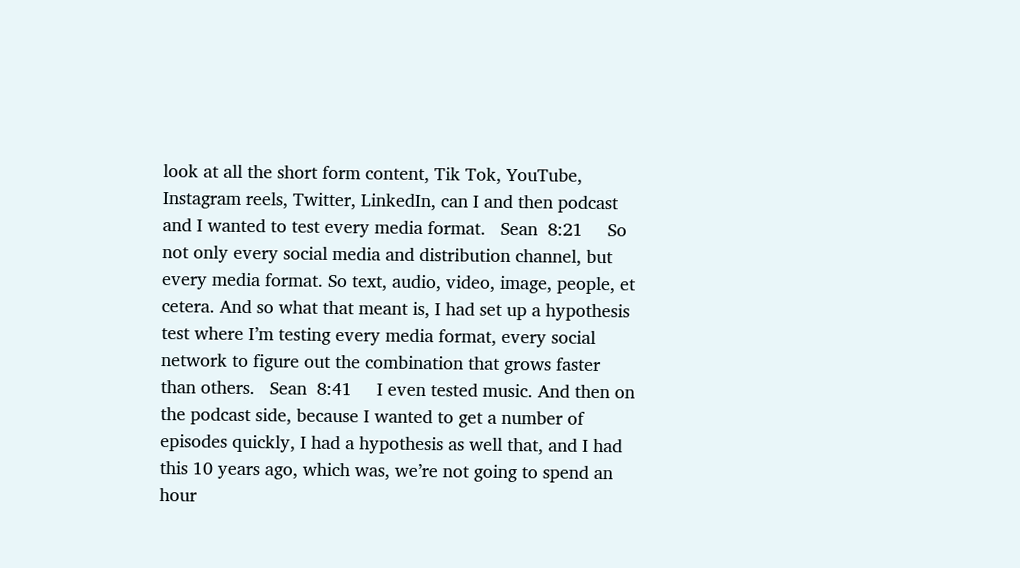look at all the short form content, Tik Tok, YouTube, Instagram reels, Twitter, LinkedIn, can I and then podcast and I wanted to test every media format.   Sean  8:21     So not only every social media and distribution channel, but every media format. So text, audio, video, image, people, et cetera. And so what that meant is, I had set up a hypothesis test where I’m testing every media format, every social network to figure out the combination that grows faster than others.   Sean  8:41     I even tested music. And then on the podcast side, because I wanted to get a number of episodes quickly, I had a hypothesis as well that, and I had this 10 years ago, which was, we’re not going to spend an hour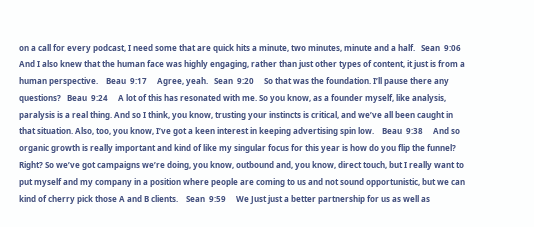on a call for every podcast, I need some that are quick hits a minute, two minutes, minute and a half.   Sean  9:06     And I also knew that the human face was highly engaging, rather than just other types of content, it just is from a human perspective.    Beau  9:17     Agree, yeah.   Sean  9:20     So that was the foundation. I’ll pause there any questions?   Beau  9:24     A lot of this has resonated with me. So you know, as a founder myself, like analysis, paralysis is a real thing. And so I think, you know, trusting your instincts is critical, and we’ve all been caught in that situation. Also, too, you know, I’ve got a keen interest in keeping advertising spin low.    Beau  9:38     And so organic growth is really important and kind of like my singular focus for this year is how do you flip the funnel? Right? So we’ve got campaigns we’re doing, you know, outbound and, you know, direct touch, but I really want to put myself and my company in a position where people are coming to us and not sound opportunistic, but we can kind of cherry pick those A and B clients.    Sean  9:59     We Just just a better partnership for us as well as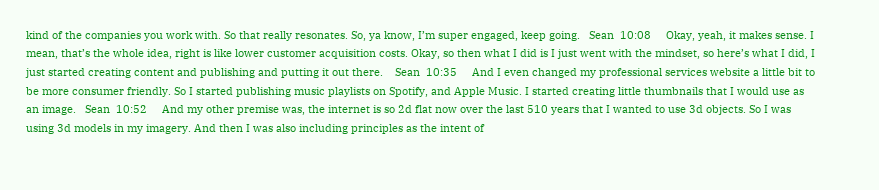kind of the companies you work with. So that really resonates. So, ya know, I’m super engaged, keep going.   Sean  10:08     Okay, yeah, it makes sense. I mean, that’s the whole idea, right is like lower customer acquisition costs. Okay, so then what I did is I just went with the mindset, so here’s what I did, I just started creating content and publishing and putting it out there.    Sean  10:35     And I even changed my professional services website a little bit to be more consumer friendly. So I started publishing music playlists on Spotify, and Apple Music. I started creating little thumbnails that I would use as an image.   Sean  10:52     And my other premise was, the internet is so 2d flat now over the last 510 years that I wanted to use 3d objects. So I was using 3d models in my imagery. And then I was also including principles as the intent of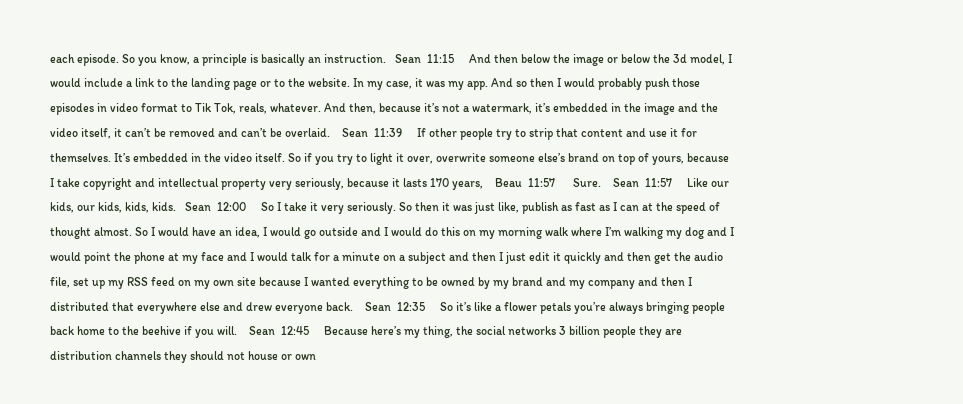each episode. So you know, a principle is basically an instruction.   Sean  11:15     And then below the image or below the 3d model, I would include a link to the landing page or to the website. In my case, it was my app. And so then I would probably push those episodes in video format to Tik Tok, reals, whatever. And then, because it’s not a watermark, it’s embedded in the image and the video itself, it can’t be removed and can’t be overlaid.    Sean  11:39     If other people try to strip that content and use it for themselves. It’s embedded in the video itself. So if you try to light it over, overwrite someone else’s brand on top of yours, because I take copyright and intellectual property very seriously, because it lasts 170 years,    Beau  11:57      Sure.    Sean  11:57     Like our kids, our kids, kids, kids.   Sean  12:00     So I take it very seriously. So then it was just like, publish as fast as I can at the speed of thought almost. So I would have an idea, I would go outside and I would do this on my morning walk where I’m walking my dog and I would point the phone at my face and I would talk for a minute on a subject and then I just edit it quickly and then get the audio file, set up my RSS feed on my own site because I wanted everything to be owned by my brand and my company and then I distributed that everywhere else and drew everyone back.    Sean  12:35     So it’s like a flower petals you’re always bringing people back home to the beehive if you will.    Sean  12:45     Because here’s my thing, the social networks 3 billion people they are distribution channels they should not house or own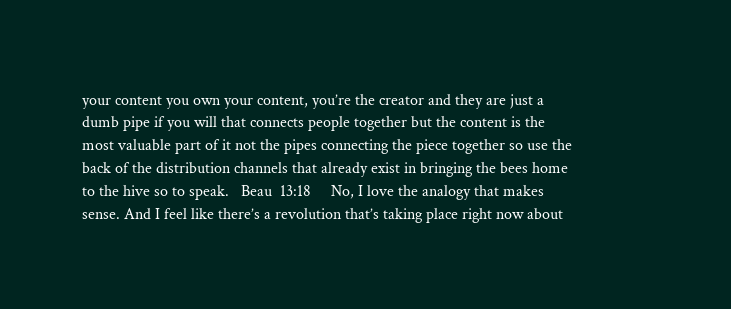your content you own your content, you’re the creator and they are just a dumb pipe if you will that connects people together but the content is the most valuable part of it not the pipes connecting the piece together so use the back of the distribution channels that already exist in bringing the bees home to the hive so to speak.   Beau  13:18     No, I love the analogy that makes sense. And I feel like there’s a revolution that’s taking place right now about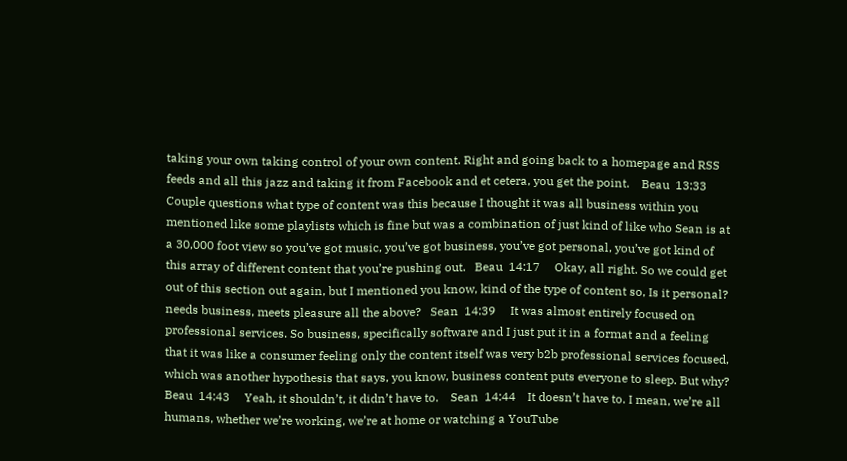taking your own taking control of your own content. Right and going back to a homepage and RSS feeds and all this jazz and taking it from Facebook and et cetera, you get the point.    Beau  13:33     Couple questions what type of content was this because I thought it was all business within you mentioned like some playlists which is fine but was a combination of just kind of like who Sean is at a 30,000 foot view so you’ve got music, you’ve got business, you’ve got personal, you’ve got kind of this array of different content that you’re pushing out.   Beau  14:17     Okay, all right. So we could get out of this section out again, but I mentioned you know, kind of the type of content so, Is it personal? needs business, meets pleasure all the above?   Sean  14:39     It was almost entirely focused on professional services. So business, specifically software and I just put it in a format and a feeling that it was like a consumer feeling only the content itself was very b2b professional services focused, which was another hypothesis that says, you know, business content puts everyone to sleep. But why?    Beau  14:43     Yeah, it shouldn’t, it didn’t have to.    Sean  14:44    It doesn’t have to. I mean, we’re all humans, whether we’re working, we’re at home or watching a YouTube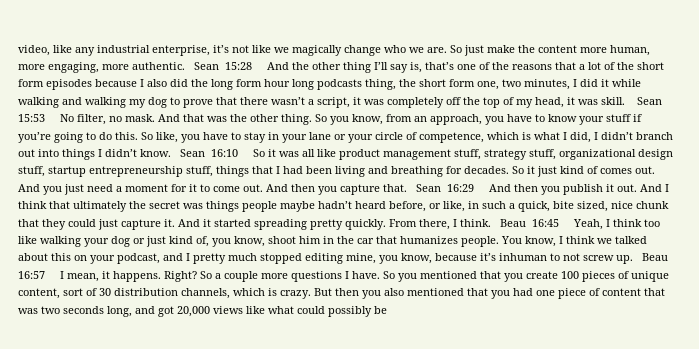video, like any industrial enterprise, it’s not like we magically change who we are. So just make the content more human, more engaging, more authentic.   Sean  15:28     And the other thing I’ll say is, that’s one of the reasons that a lot of the short form episodes because I also did the long form hour long podcasts thing, the short form one, two minutes, I did it while walking and walking my dog to prove that there wasn’t a script, it was completely off the top of my head, it was skill.    Sean  15:53     No filter, no mask. And that was the other thing. So you know, from an approach, you have to know your stuff if you’re going to do this. So like, you have to stay in your lane or your circle of competence, which is what I did, I didn’t branch out into things I didn’t know.   Sean  16:10     So it was all like product management stuff, strategy stuff, organizational design stuff, startup entrepreneurship stuff, things that I had been living and breathing for decades. So it just kind of comes out. And you just need a moment for it to come out. And then you capture that.   Sean  16:29     And then you publish it out. And I think that ultimately the secret was things people maybe hadn’t heard before, or like, in such a quick, bite sized, nice chunk that they could just capture it. And it started spreading pretty quickly. From there, I think.   Beau  16:45     Yeah, I think too like walking your dog or just kind of, you know, shoot him in the car that humanizes people. You know, I think we talked about this on your podcast, and I pretty much stopped editing mine, you know, because it’s inhuman to not screw up.   Beau  16:57     I mean, it happens. Right? So a couple more questions I have. So you mentioned that you create 100 pieces of unique content, sort of 30 distribution channels, which is crazy. But then you also mentioned that you had one piece of content that was two seconds long, and got 20,000 views like what could possibly be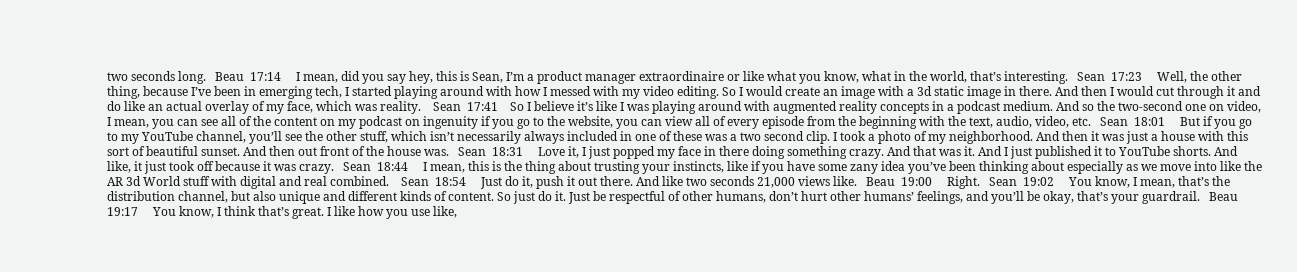two seconds long.   Beau  17:14     I mean, did you say hey, this is Sean, I’m a product manager extraordinaire or like what you know, what in the world, that’s interesting.   Sean  17:23     Well, the other thing, because I’ve been in emerging tech, I started playing around with how I messed with my video editing. So I would create an image with a 3d static image in there. And then I would cut through it and do like an actual overlay of my face, which was reality.    Sean  17:41    So I believe it’s like I was playing around with augmented reality concepts in a podcast medium. And so the two-second one on video, I mean, you can see all of the content on my podcast on ingenuity if you go to the website, you can view all of every episode from the beginning with the text, audio, video, etc.   Sean  18:01     But if you go to my YouTube channel, you’ll see the other stuff, which isn’t necessarily always included in one of these was a two second clip. I took a photo of my neighborhood. And then it was just a house with this sort of beautiful sunset. And then out front of the house was.   Sean  18:31     Love it, I just popped my face in there doing something crazy. And that was it. And I just published it to YouTube shorts. And like, it just took off because it was crazy.   Sean  18:44     I mean, this is the thing about trusting your instincts, like if you have some zany idea you’ve been thinking about especially as we move into like the AR 3d World stuff with digital and real combined.    Sean  18:54     Just do it, push it out there. And like two seconds 21,000 views like.   Beau  19:00     Right.   Sean  19:02     You know, I mean, that’s the distribution channel, but also unique and different kinds of content. So just do it. Just be respectful of other humans, don’t hurt other humans’ feelings, and you’ll be okay, that’s your guardrail.   Beau  19:17     You know, I think that’s great. I like how you use like,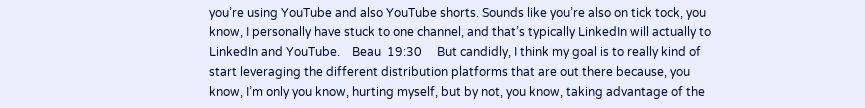you’re using YouTube and also YouTube shorts. Sounds like you’re also on tick tock, you know, I personally have stuck to one channel, and that’s typically LinkedIn will actually to LinkedIn and YouTube.    Beau  19:30     But candidly, I think my goal is to really kind of start leveraging the different distribution platforms that are out there because, you know, I’m only you know, hurting myself, but by not, you know, taking advantage of the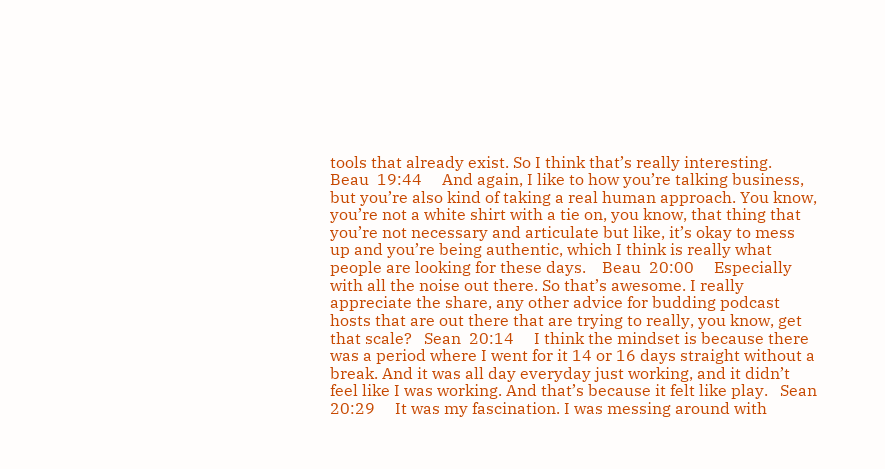tools that already exist. So I think that’s really interesting.   Beau  19:44     And again, I like to how you’re talking business, but you’re also kind of taking a real human approach. You know, you’re not a white shirt with a tie on, you know, that thing that you’re not necessary and articulate but like, it’s okay to mess up and you’re being authentic, which I think is really what people are looking for these days.    Beau  20:00     Especially with all the noise out there. So that’s awesome. I really appreciate the share, any other advice for budding podcast hosts that are out there that are trying to really, you know, get that scale?   Sean  20:14     I think the mindset is because there was a period where I went for it 14 or 16 days straight without a break. And it was all day everyday just working, and it didn’t feel like I was working. And that’s because it felt like play.   Sean  20:29     It was my fascination. I was messing around with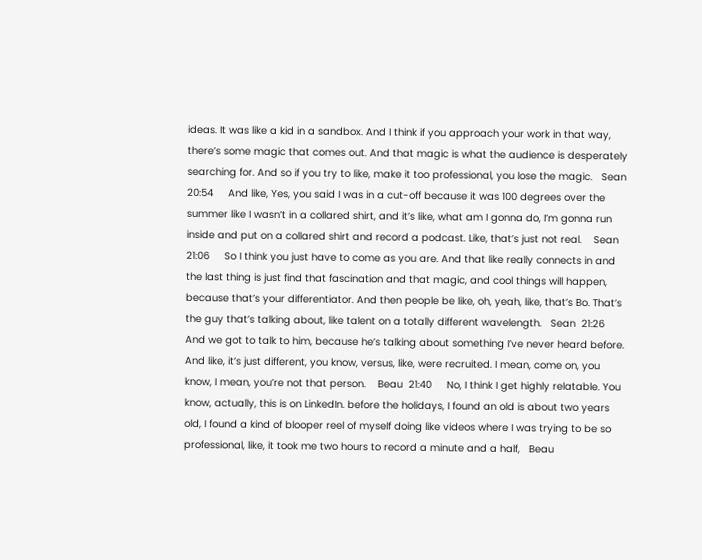ideas. It was like a kid in a sandbox. And I think if you approach your work in that way, there’s some magic that comes out. And that magic is what the audience is desperately searching for. And so if you try to like, make it too professional, you lose the magic.   Sean  20:54     And like, Yes, you said I was in a cut-off because it was 100 degrees over the summer like I wasn’t in a collared shirt, and it’s like, what am I gonna do, I’m gonna run inside and put on a collared shirt and record a podcast. Like, that’s just not real.    Sean  21:06     So I think you just have to come as you are. And that like really connects in and the last thing is just find that fascination and that magic, and cool things will happen, because that’s your differentiator. And then people be like, oh, yeah, like, that’s Bo. That’s the guy that’s talking about, like talent on a totally different wavelength.   Sean  21:26     And we got to talk to him, because he’s talking about something I’ve never heard before. And like, it’s just different, you know, versus, like, were recruited. I mean, come on, you know, I mean, you’re not that person.    Beau  21:40     No, I think I get highly relatable. You know, actually, this is on LinkedIn. before the holidays, I found an old is about two years old, I found a kind of blooper reel of myself doing like videos where I was trying to be so professional, like, it took me two hours to record a minute and a half,   Beau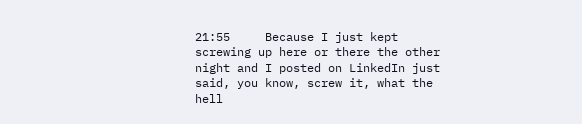21:55     Because I just kept screwing up here or there the other night and I posted on LinkedIn just said, you know, screw it, what the hell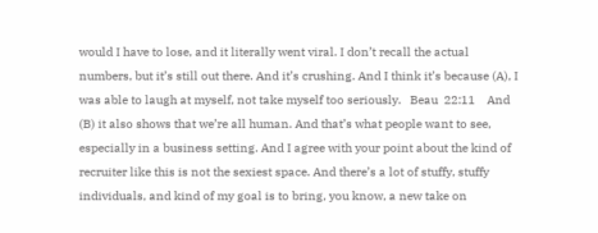would I have to lose, and it literally went viral. I don’t recall the actual numbers, but it’s still out there. And it’s crushing. And I think it’s because (A), I was able to laugh at myself, not take myself too seriously.   Beau  22:11    And (B) it also shows that we’re all human. And that’s what people want to see, especially in a business setting. And I agree with your point about the kind of recruiter like this is not the sexiest space. And there’s a lot of stuffy, stuffy individuals, and kind of my goal is to bring, you know, a new take on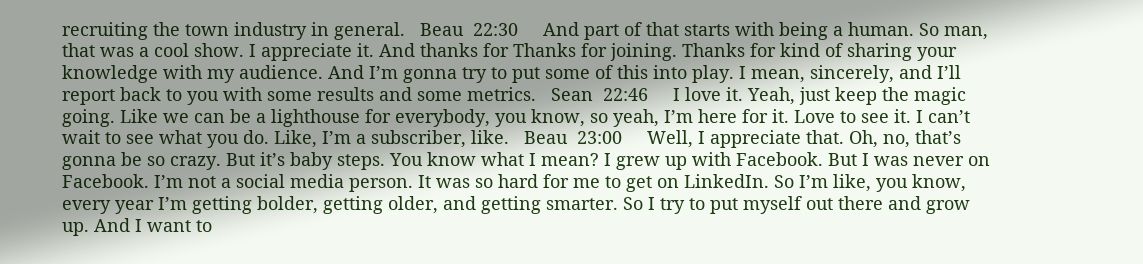recruiting the town industry in general.   Beau  22:30     And part of that starts with being a human. So man, that was a cool show. I appreciate it. And thanks for Thanks for joining. Thanks for kind of sharing your knowledge with my audience. And I’m gonna try to put some of this into play. I mean, sincerely, and I’ll report back to you with some results and some metrics.   Sean  22:46     I love it. Yeah, just keep the magic going. Like we can be a lighthouse for everybody, you know, so yeah, I’m here for it. Love to see it. I can’t wait to see what you do. Like, I’m a subscriber, like.   Beau  23:00     Well, I appreciate that. Oh, no, that’s gonna be so crazy. But it’s baby steps. You know what I mean? I grew up with Facebook. But I was never on Facebook. I’m not a social media person. It was so hard for me to get on LinkedIn. So I’m like, you know, every year I’m getting bolder, getting older, and getting smarter. So I try to put myself out there and grow up. And I want to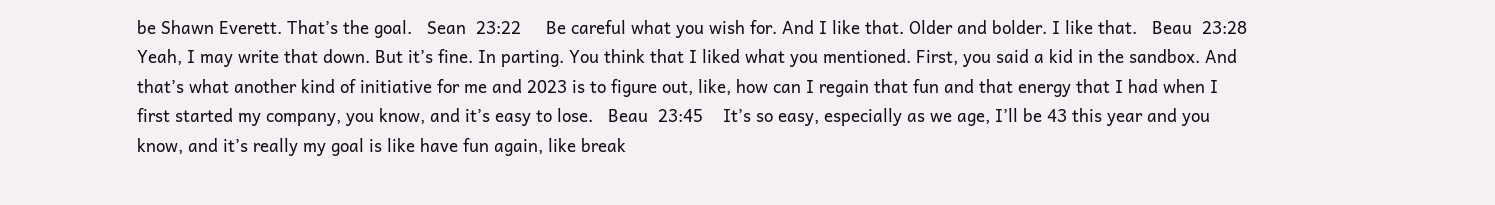be Shawn Everett. That’s the goal.   Sean  23:22     Be careful what you wish for. And I like that. Older and bolder. I like that.   Beau  23:28     Yeah, I may write that down. But it’s fine. In parting. You think that I liked what you mentioned. First, you said a kid in the sandbox. And that’s what another kind of initiative for me and 2023 is to figure out, like, how can I regain that fun and that energy that I had when I first started my company, you know, and it’s easy to lose.   Beau  23:45    It’s so easy, especially as we age, I’ll be 43 this year and you know, and it’s really my goal is like have fun again, like break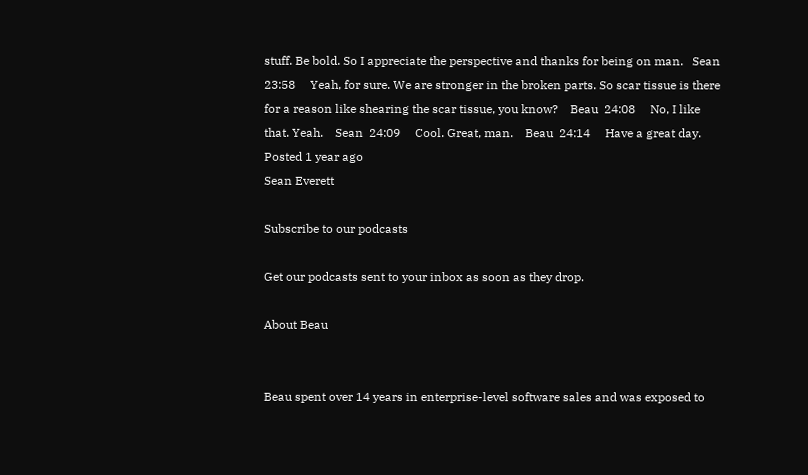stuff. Be bold. So I appreciate the perspective and thanks for being on man.   Sean  23:58     Yeah, for sure. We are stronger in the broken parts. So scar tissue is there for a reason like shearing the scar tissue, you know?    Beau  24:08     No, I like that. Yeah.    Sean  24:09     Cool. Great, man.    Beau  24:14     Have a great day.
Posted 1 year ago
Sean Everett

Subscribe to our podcasts

Get our podcasts sent to your inbox as soon as they drop.

About Beau


Beau spent over 14 years in enterprise-level software sales and was exposed to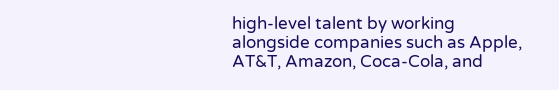high-level talent by working alongside companies such as Apple, AT&T, Amazon, Coca-Cola, and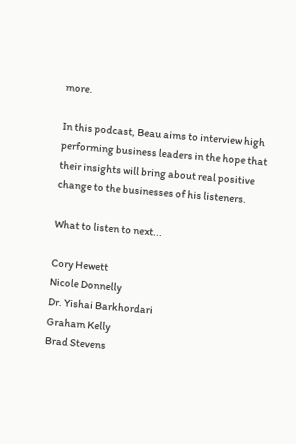more.

In this podcast, Beau aims to interview high performing business leaders in the hope that their insights will bring about real positive change to the businesses of his listeners.

What to listen to next...

Cory Hewett
Nicole Donnelly
Dr. Yishai Barkhordari
Graham Kelly
Brad Stevens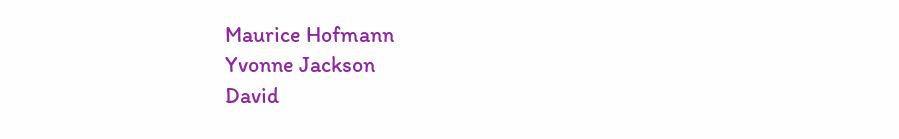Maurice Hofmann
Yvonne Jackson
David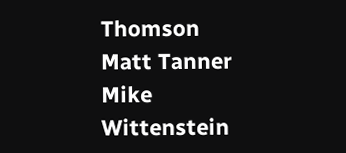Thomson
Matt Tanner
Mike Wittenstein